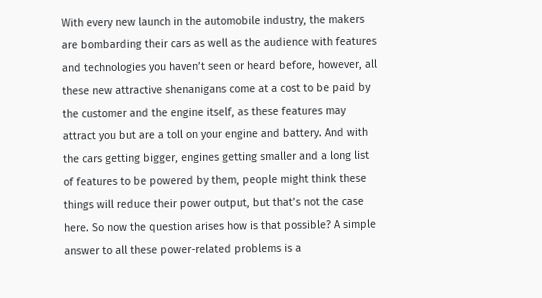With every new launch in the automobile industry, the makers are bombarding their cars as well as the audience with features and technologies you haven’t seen or heard before, however, all these new attractive shenanigans come at a cost to be paid by the customer and the engine itself, as these features may attract you but are a toll on your engine and battery. And with the cars getting bigger, engines getting smaller and a long list of features to be powered by them, people might think these things will reduce their power output, but that’s not the case here. So now the question arises how is that possible? A simple answer to all these power-related problems is a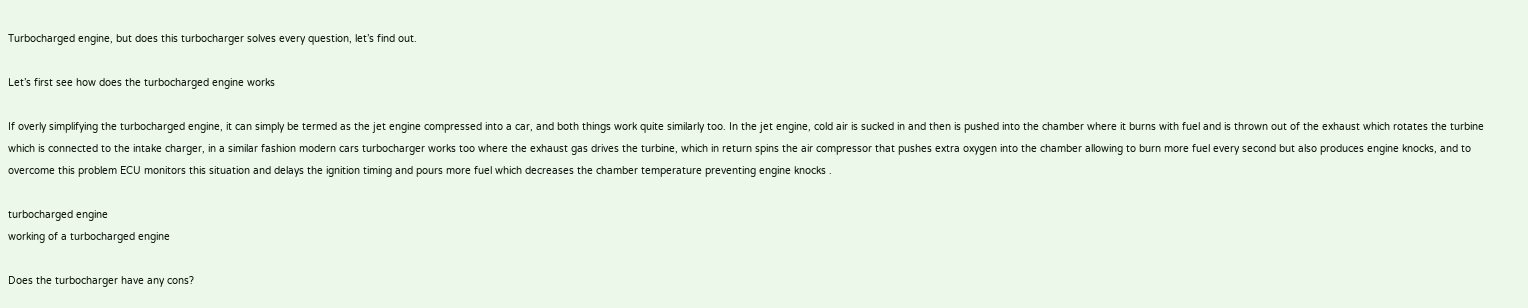Turbocharged engine, but does this turbocharger solves every question, let’s find out.

Let’s first see how does the turbocharged engine works

If overly simplifying the turbocharged engine, it can simply be termed as the jet engine compressed into a car, and both things work quite similarly too. In the jet engine, cold air is sucked in and then is pushed into the chamber where it burns with fuel and is thrown out of the exhaust which rotates the turbine which is connected to the intake charger, in a similar fashion modern cars turbocharger works too where the exhaust gas drives the turbine, which in return spins the air compressor that pushes extra oxygen into the chamber allowing to burn more fuel every second but also produces engine knocks, and to overcome this problem ECU monitors this situation and delays the ignition timing and pours more fuel which decreases the chamber temperature preventing engine knocks .

turbocharged engine
working of a turbocharged engine

Does the turbocharger have any cons?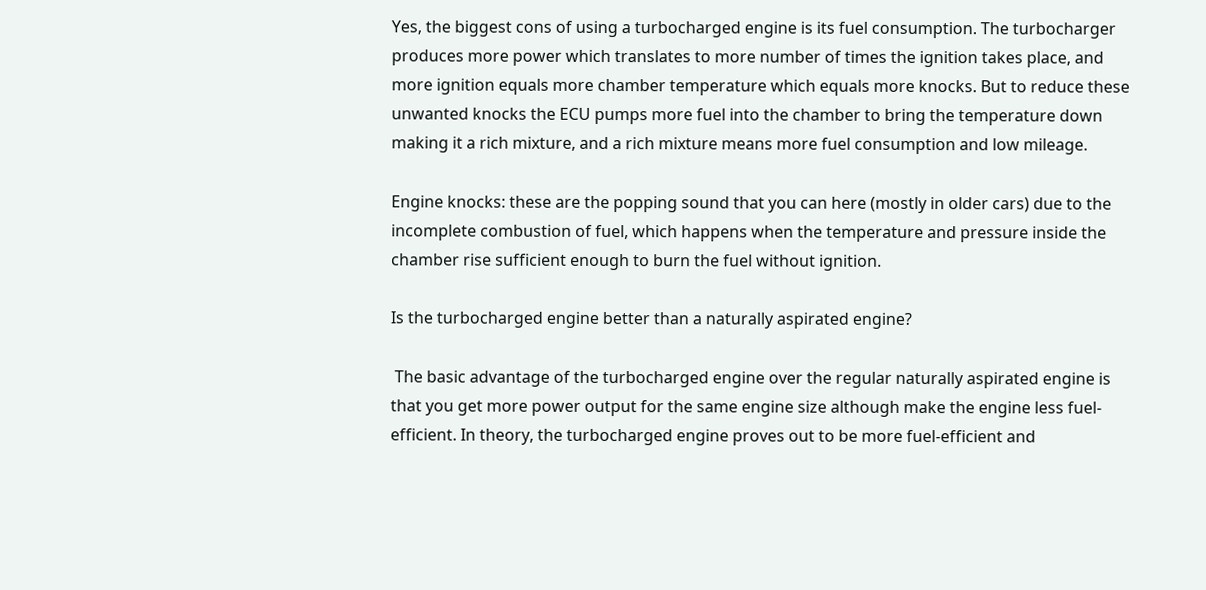Yes, the biggest cons of using a turbocharged engine is its fuel consumption. The turbocharger produces more power which translates to more number of times the ignition takes place, and more ignition equals more chamber temperature which equals more knocks. But to reduce these unwanted knocks the ECU pumps more fuel into the chamber to bring the temperature down making it a rich mixture, and a rich mixture means more fuel consumption and low mileage.

Engine knocks: these are the popping sound that you can here (mostly in older cars) due to the incomplete combustion of fuel, which happens when the temperature and pressure inside the chamber rise sufficient enough to burn the fuel without ignition.

Is the turbocharged engine better than a naturally aspirated engine?

 The basic advantage of the turbocharged engine over the regular naturally aspirated engine is that you get more power output for the same engine size although make the engine less fuel-efficient. In theory, the turbocharged engine proves out to be more fuel-efficient and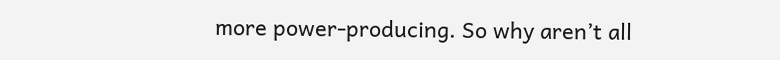more power-producing. So why aren’t all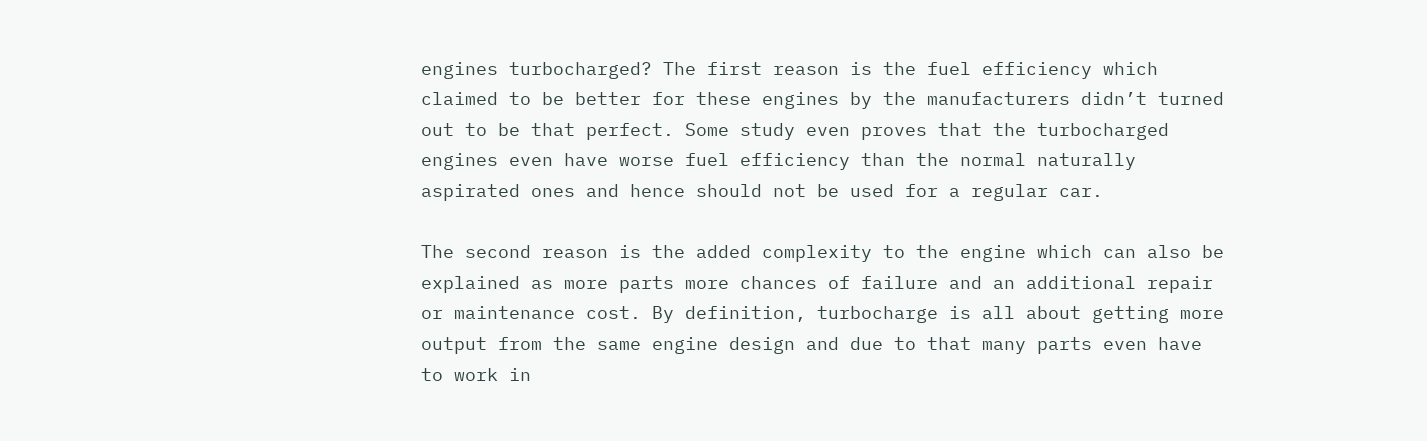engines turbocharged? The first reason is the fuel efficiency which claimed to be better for these engines by the manufacturers didn’t turned out to be that perfect. Some study even proves that the turbocharged engines even have worse fuel efficiency than the normal naturally aspirated ones and hence should not be used for a regular car.

The second reason is the added complexity to the engine which can also be explained as more parts more chances of failure and an additional repair or maintenance cost. By definition, turbocharge is all about getting more output from the same engine design and due to that many parts even have to work in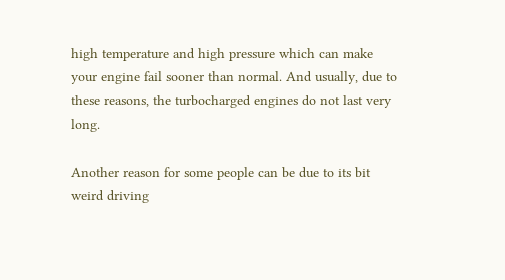high temperature and high pressure which can make your engine fail sooner than normal. And usually, due to these reasons, the turbocharged engines do not last very long.

Another reason for some people can be due to its bit weird driving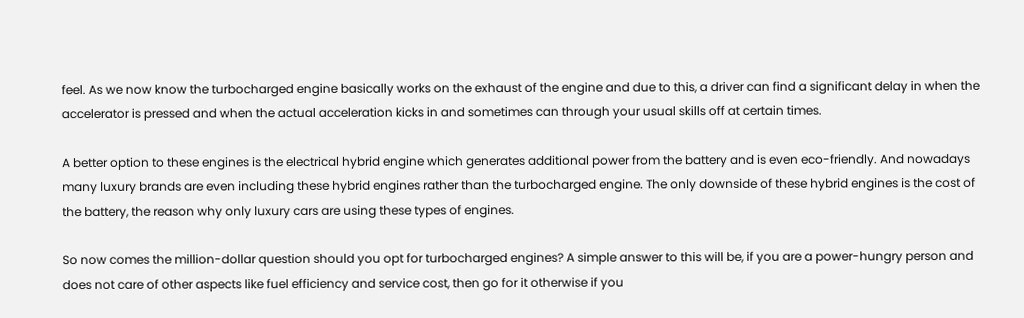feel. As we now know the turbocharged engine basically works on the exhaust of the engine and due to this, a driver can find a significant delay in when the accelerator is pressed and when the actual acceleration kicks in and sometimes can through your usual skills off at certain times.

A better option to these engines is the electrical hybrid engine which generates additional power from the battery and is even eco-friendly. And nowadays many luxury brands are even including these hybrid engines rather than the turbocharged engine. The only downside of these hybrid engines is the cost of the battery, the reason why only luxury cars are using these types of engines.

So now comes the million-dollar question should you opt for turbocharged engines? A simple answer to this will be, if you are a power-hungry person and does not care of other aspects like fuel efficiency and service cost, then go for it otherwise if you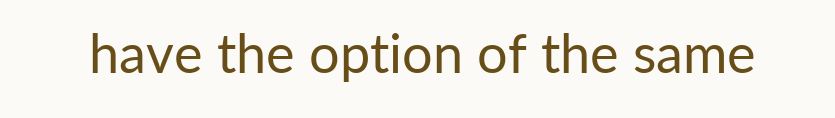have the option of the same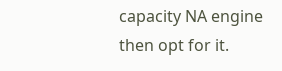capacity NA engine then opt for it.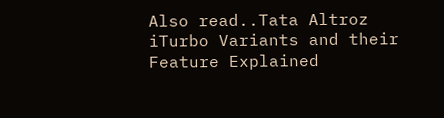Also read..Tata Altroz iTurbo Variants and their Feature Explained